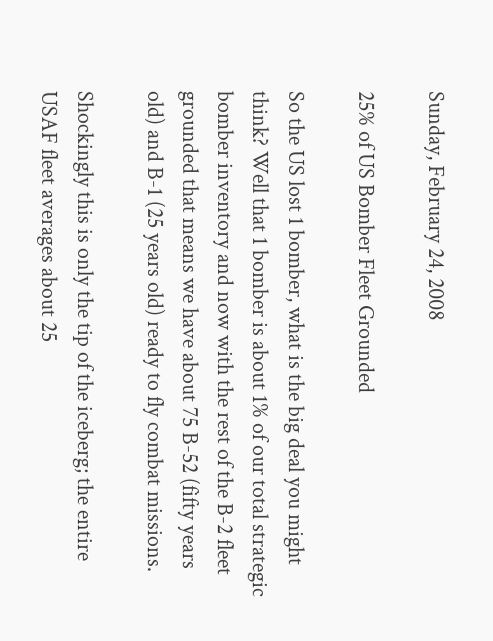Sunday, February 24, 2008

25% of US Bomber Fleet Grounded

So the US lost 1 bomber, what is the big deal you might think? Well that 1 bomber is about 1% of our total strategic bomber inventory and now with the rest of the B-2 fleet grounded that means we have about 75 B-52 (fifty years old) and B-1 (25 years old) ready to fly combat missions.

Shockingly this is only the tip of the iceberg; the entire USAF fleet averages about 25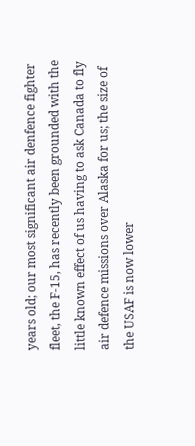years old; our most significant air denfence fighter fleet, the F-15, has recently been grounded with the little known effect of us having to ask Canada to fly air defence missions over Alaska for us; the size of the USAF is now lower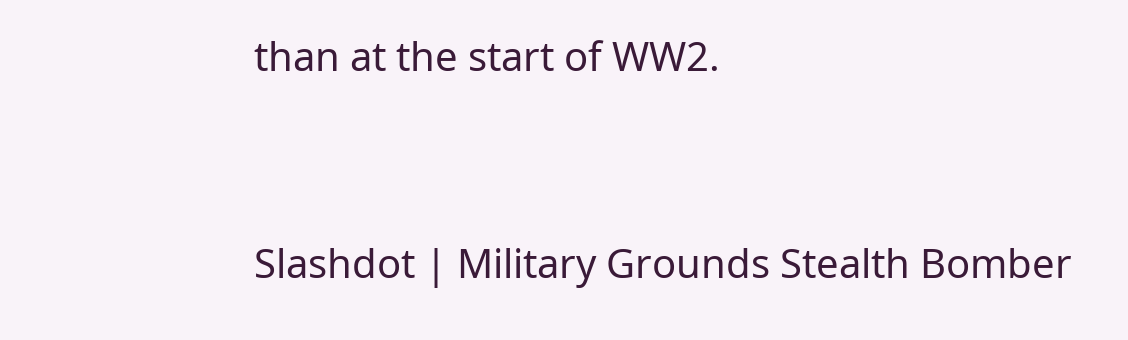than at the start of WW2.


Slashdot | Military Grounds Stealth Bomber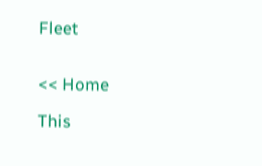Fleet


<< Home

This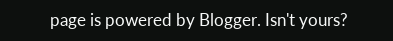page is powered by Blogger. Isn't yours?